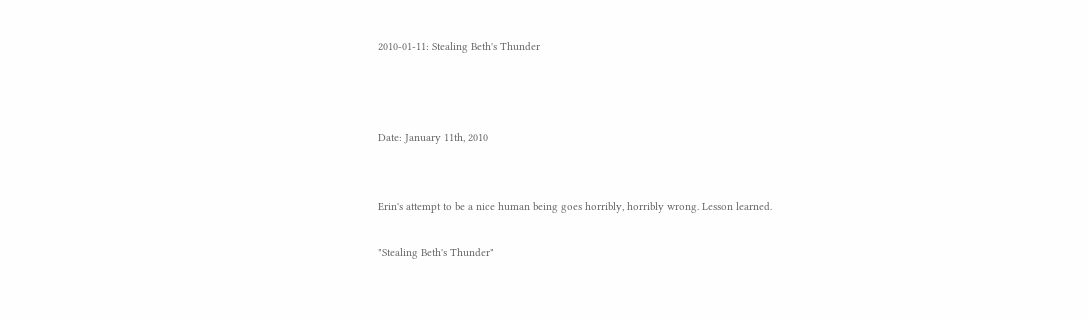2010-01-11: Stealing Beth's Thunder



Date: January 11th, 2010


Erin's attempt to be a nice human being goes horribly, horribly wrong. Lesson learned.

"Stealing Beth's Thunder"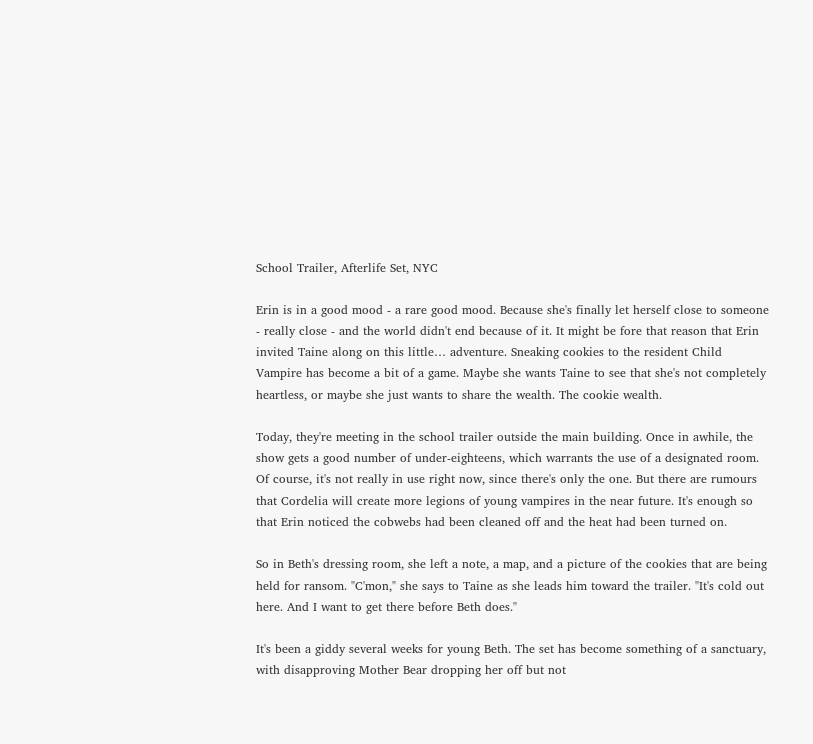School Trailer, Afterlife Set, NYC

Erin is in a good mood - a rare good mood. Because she's finally let herself close to someone - really close - and the world didn't end because of it. It might be fore that reason that Erin invited Taine along on this little… adventure. Sneaking cookies to the resident Child Vampire has become a bit of a game. Maybe she wants Taine to see that she's not completely heartless, or maybe she just wants to share the wealth. The cookie wealth.

Today, they're meeting in the school trailer outside the main building. Once in awhile, the show gets a good number of under-eighteens, which warrants the use of a designated room. Of course, it's not really in use right now, since there's only the one. But there are rumours that Cordelia will create more legions of young vampires in the near future. It's enough so that Erin noticed the cobwebs had been cleaned off and the heat had been turned on.

So in Beth's dressing room, she left a note, a map, and a picture of the cookies that are being held for ransom. "C'mon," she says to Taine as she leads him toward the trailer. "It's cold out here. And I want to get there before Beth does."

It's been a giddy several weeks for young Beth. The set has become something of a sanctuary, with disapproving Mother Bear dropping her off but not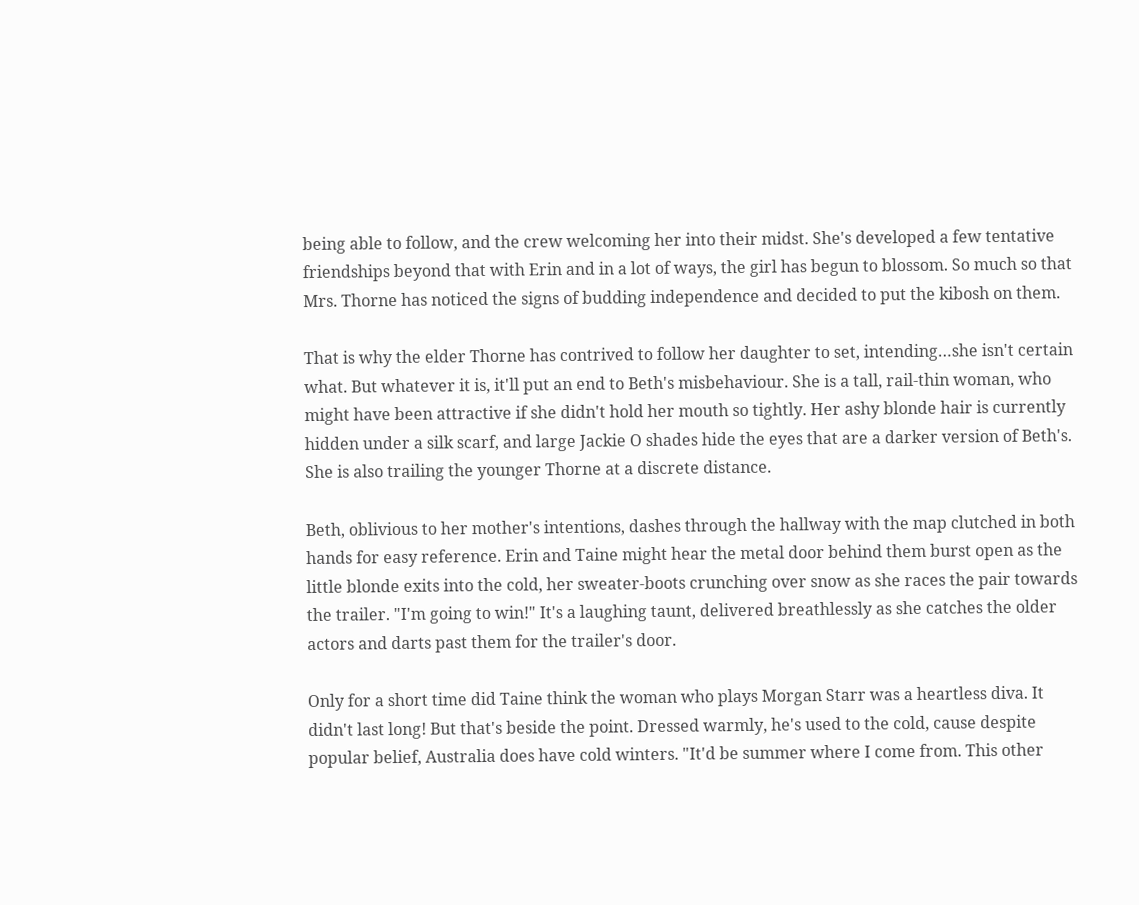being able to follow, and the crew welcoming her into their midst. She's developed a few tentative friendships beyond that with Erin and in a lot of ways, the girl has begun to blossom. So much so that Mrs. Thorne has noticed the signs of budding independence and decided to put the kibosh on them.

That is why the elder Thorne has contrived to follow her daughter to set, intending…she isn't certain what. But whatever it is, it'll put an end to Beth's misbehaviour. She is a tall, rail-thin woman, who might have been attractive if she didn't hold her mouth so tightly. Her ashy blonde hair is currently hidden under a silk scarf, and large Jackie O shades hide the eyes that are a darker version of Beth's. She is also trailing the younger Thorne at a discrete distance.

Beth, oblivious to her mother's intentions, dashes through the hallway with the map clutched in both hands for easy reference. Erin and Taine might hear the metal door behind them burst open as the little blonde exits into the cold, her sweater-boots crunching over snow as she races the pair towards the trailer. "I'm going to win!" It's a laughing taunt, delivered breathlessly as she catches the older actors and darts past them for the trailer's door.

Only for a short time did Taine think the woman who plays Morgan Starr was a heartless diva. It didn't last long! But that's beside the point. Dressed warmly, he's used to the cold, cause despite popular belief, Australia does have cold winters. "It'd be summer where I come from. This other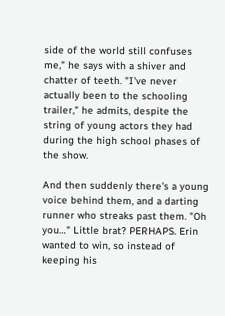side of the world still confuses me," he says with a shiver and chatter of teeth. "I've never actually been to the schooling trailer," he admits, despite the string of young actors they had during the high school phases of the show.

And then suddenly there's a young voice behind them, and a darting runner who streaks past them. "Oh you…" Little brat? PERHAPS. Erin wanted to win, so instead of keeping his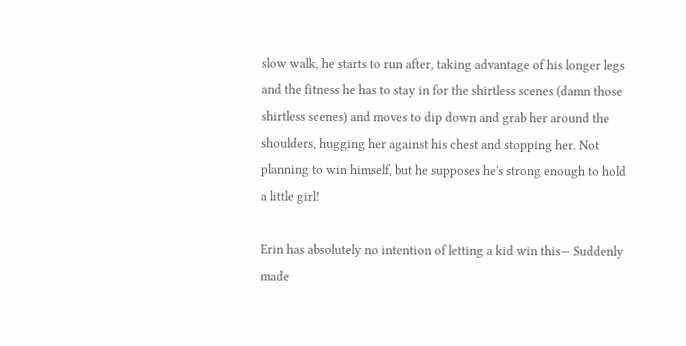slow walk, he starts to run after, taking advantage of his longer legs and the fitness he has to stay in for the shirtless scenes (damn those shirtless scenes) and moves to dip down and grab her around the shoulders, hugging her against his chest and stopping her. Not planning to win himself, but he supposes he's strong enough to hold a little girl!

Erin has absolutely no intention of letting a kid win this— Suddenly made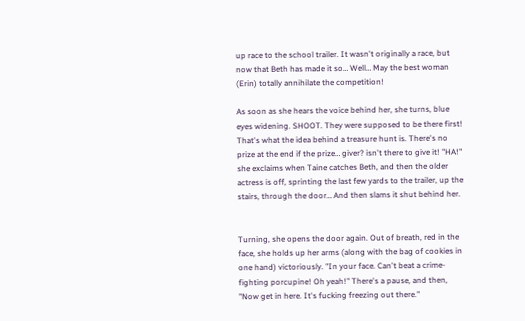up race to the school trailer. It wasn't originally a race, but now that Beth has made it so… Well… May the best woman (Erin) totally annihilate the competition!

As soon as she hears the voice behind her, she turns, blue eyes widening. SHOOT. They were supposed to be there first! That's what the idea behind a treasure hunt is. There's no prize at the end if the prize… giver? isn't there to give it! "HA!" she exclaims when Taine catches Beth, and then the older actress is off, sprinting the last few yards to the trailer, up the stairs, through the door… And then slams it shut behind her.


Turning, she opens the door again. Out of breath, red in the face, she holds up her arms (along with the bag of cookies in one hand) victoriously. "In your face. Can't beat a crime-fighting porcupine! Oh yeah!" There's a pause, and then, "Now get in here. It's fucking freezing out there."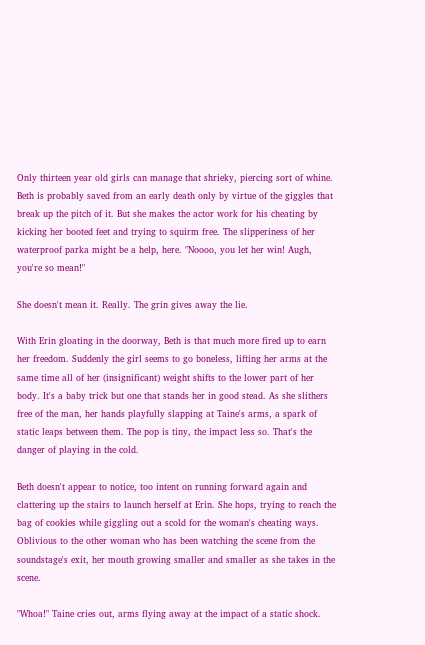Only thirteen year old girls can manage that shrieky, piercing sort of whine. Beth is probably saved from an early death only by virtue of the giggles that break up the pitch of it. But she makes the actor work for his cheating by kicking her booted feet and trying to squirm free. The slipperiness of her waterproof parka might be a help, here. "Noooo, you let her win! Augh, you're so mean!"

She doesn't mean it. Really. The grin gives away the lie.

With Erin gloating in the doorway, Beth is that much more fired up to earn her freedom. Suddenly the girl seems to go boneless, lifting her arms at the same time all of her (insignificant) weight shifts to the lower part of her body. It's a baby trick but one that stands her in good stead. As she slithers free of the man, her hands playfully slapping at Taine's arms, a spark of static leaps between them. The pop is tiny, the impact less so. That's the danger of playing in the cold.

Beth doesn't appear to notice, too intent on running forward again and clattering up the stairs to launch herself at Erin. She hops, trying to reach the bag of cookies while giggling out a scold for the woman's cheating ways. Oblivious to the other woman who has been watching the scene from the soundstage's exit, her mouth growing smaller and smaller as she takes in the scene.

"Whoa!" Taine cries out, arms flying away at the impact of a static shock.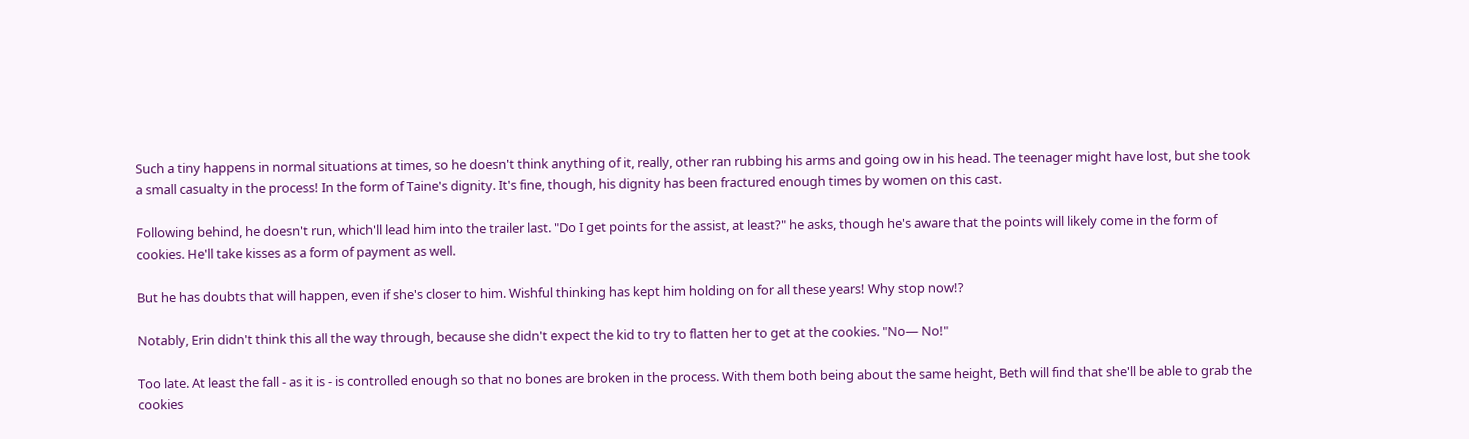Such a tiny happens in normal situations at times, so he doesn't think anything of it, really, other ran rubbing his arms and going ow in his head. The teenager might have lost, but she took a small casualty in the process! In the form of Taine's dignity. It's fine, though, his dignity has been fractured enough times by women on this cast.

Following behind, he doesn't run, which'll lead him into the trailer last. "Do I get points for the assist, at least?" he asks, though he's aware that the points will likely come in the form of cookies. He'll take kisses as a form of payment as well.

But he has doubts that will happen, even if she's closer to him. Wishful thinking has kept him holding on for all these years! Why stop now!?

Notably, Erin didn't think this all the way through, because she didn't expect the kid to try to flatten her to get at the cookies. "No— No!"

Too late. At least the fall - as it is - is controlled enough so that no bones are broken in the process. With them both being about the same height, Beth will find that she'll be able to grab the cookies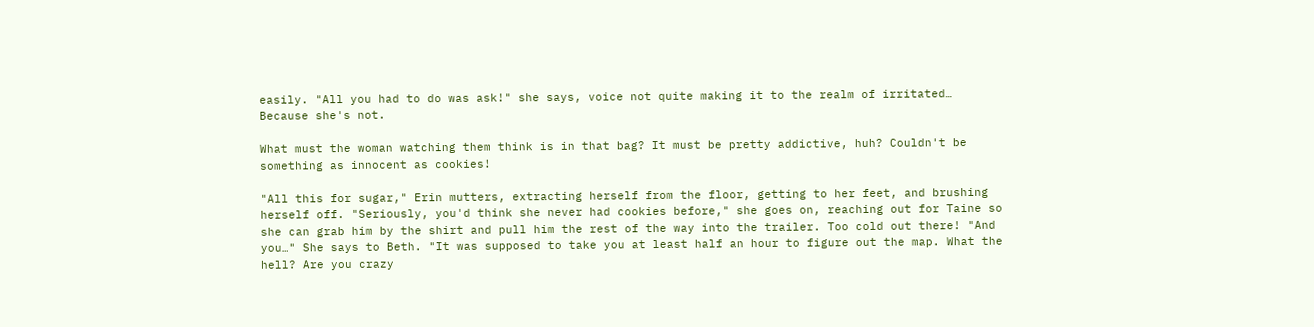easily. "All you had to do was ask!" she says, voice not quite making it to the realm of irritated… Because she's not.

What must the woman watching them think is in that bag? It must be pretty addictive, huh? Couldn't be something as innocent as cookies!

"All this for sugar," Erin mutters, extracting herself from the floor, getting to her feet, and brushing herself off. "Seriously, you'd think she never had cookies before," she goes on, reaching out for Taine so she can grab him by the shirt and pull him the rest of the way into the trailer. Too cold out there! "And you…" She says to Beth. "It was supposed to take you at least half an hour to figure out the map. What the hell? Are you crazy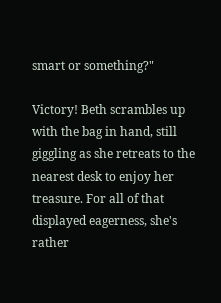smart or something?"

Victory! Beth scrambles up with the bag in hand, still giggling as she retreats to the nearest desk to enjoy her treasure. For all of that displayed eagerness, she's rather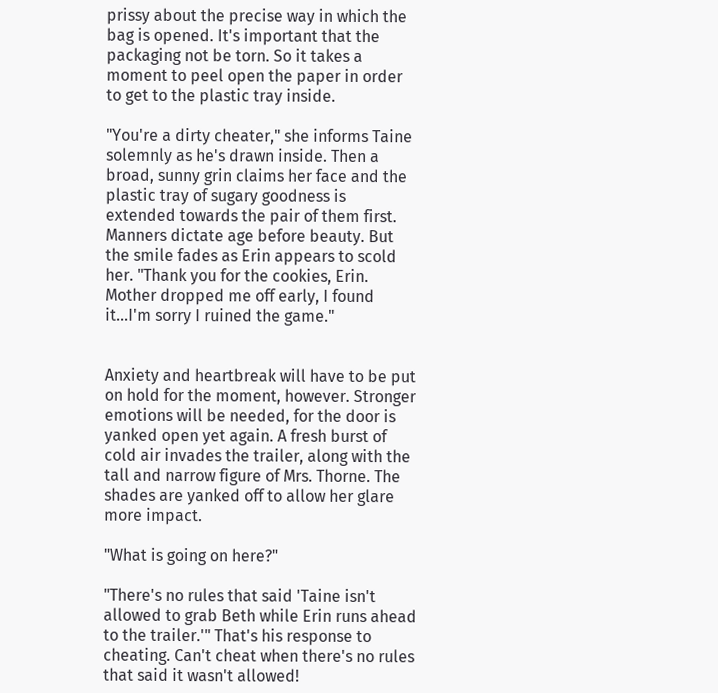prissy about the precise way in which the bag is opened. It's important that the packaging not be torn. So it takes a moment to peel open the paper in order to get to the plastic tray inside.

"You're a dirty cheater," she informs Taine solemnly as he's drawn inside. Then a broad, sunny grin claims her face and the plastic tray of sugary goodness is extended towards the pair of them first. Manners dictate age before beauty. But the smile fades as Erin appears to scold her. "Thank you for the cookies, Erin. Mother dropped me off early, I found it…I'm sorry I ruined the game."


Anxiety and heartbreak will have to be put on hold for the moment, however. Stronger emotions will be needed, for the door is yanked open yet again. A fresh burst of cold air invades the trailer, along with the tall and narrow figure of Mrs. Thorne. The shades are yanked off to allow her glare more impact.

"What is going on here?"

"There's no rules that said 'Taine isn't allowed to grab Beth while Erin runs ahead to the trailer.'" That's his response to cheating. Can't cheat when there's no rules that said it wasn't allowed!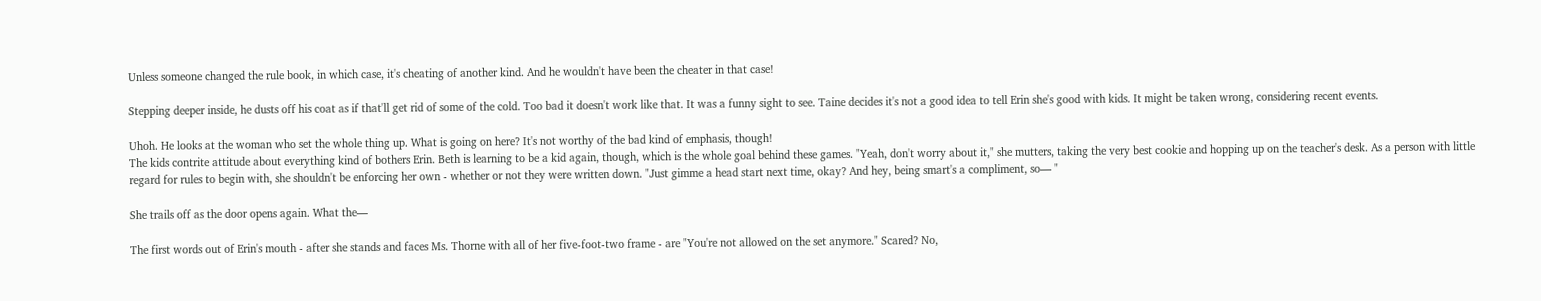Unless someone changed the rule book, in which case, it's cheating of another kind. And he wouldn't have been the cheater in that case!

Stepping deeper inside, he dusts off his coat as if that'll get rid of some of the cold. Too bad it doesn't work like that. It was a funny sight to see. Taine decides it's not a good idea to tell Erin she's good with kids. It might be taken wrong, considering recent events.

Uhoh. He looks at the woman who set the whole thing up. What is going on here? It's not worthy of the bad kind of emphasis, though!
The kids contrite attitude about everything kind of bothers Erin. Beth is learning to be a kid again, though, which is the whole goal behind these games. "Yeah, don't worry about it," she mutters, taking the very best cookie and hopping up on the teacher's desk. As a person with little regard for rules to begin with, she shouldn't be enforcing her own - whether or not they were written down. "Just gimme a head start next time, okay? And hey, being smart's a compliment, so— "

She trails off as the door opens again. What the—

The first words out of Erin's mouth - after she stands and faces Ms. Thorne with all of her five-foot-two frame - are "You're not allowed on the set anymore." Scared? No,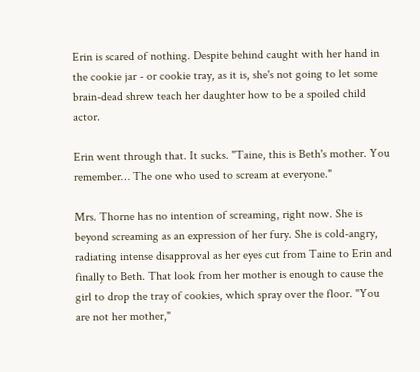Erin is scared of nothing. Despite behind caught with her hand in the cookie jar - or cookie tray, as it is, she's not going to let some brain-dead shrew teach her daughter how to be a spoiled child actor.

Erin went through that. It sucks. "Taine, this is Beth's mother. You remember… The one who used to scream at everyone."

Mrs. Thorne has no intention of screaming, right now. She is beyond screaming as an expression of her fury. She is cold-angry, radiating intense disapproval as her eyes cut from Taine to Erin and finally to Beth. That look from her mother is enough to cause the girl to drop the tray of cookies, which spray over the floor. "You are not her mother,"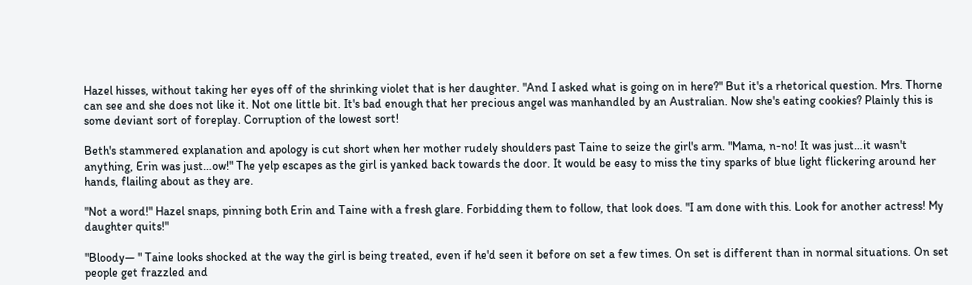Hazel hisses, without taking her eyes off of the shrinking violet that is her daughter. "And I asked what is going on in here?" But it's a rhetorical question. Mrs. Thorne can see and she does not like it. Not one little bit. It's bad enough that her precious angel was manhandled by an Australian. Now she's eating cookies? Plainly this is some deviant sort of foreplay. Corruption of the lowest sort!

Beth's stammered explanation and apology is cut short when her mother rudely shoulders past Taine to seize the girl's arm. "Mama, n-no! It was just…it wasn't anything, Erin was just…ow!" The yelp escapes as the girl is yanked back towards the door. It would be easy to miss the tiny sparks of blue light flickering around her hands, flailing about as they are.

"Not a word!" Hazel snaps, pinning both Erin and Taine with a fresh glare. Forbidding them to follow, that look does. "I am done with this. Look for another actress! My daughter quits!"

"Bloody— " Taine looks shocked at the way the girl is being treated, even if he'd seen it before on set a few times. On set is different than in normal situations. On set people get frazzled and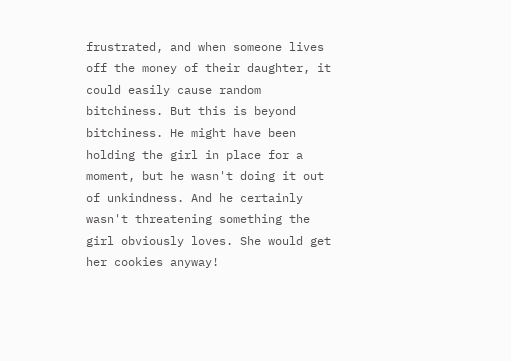frustrated, and when someone lives off the money of their daughter, it could easily cause random bitchiness. But this is beyond bitchiness. He might have been holding the girl in place for a moment, but he wasn't doing it out of unkindness. And he certainly wasn't threatening something the girl obviously loves. She would get her cookies anyway!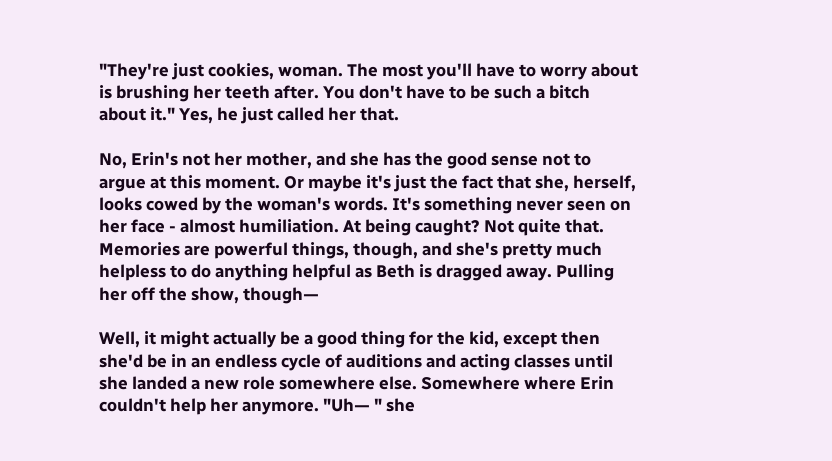"They're just cookies, woman. The most you'll have to worry about is brushing her teeth after. You don't have to be such a bitch about it." Yes, he just called her that.

No, Erin's not her mother, and she has the good sense not to argue at this moment. Or maybe it's just the fact that she, herself, looks cowed by the woman's words. It's something never seen on her face - almost humiliation. At being caught? Not quite that. Memories are powerful things, though, and she's pretty much helpless to do anything helpful as Beth is dragged away. Pulling her off the show, though—

Well, it might actually be a good thing for the kid, except then she'd be in an endless cycle of auditions and acting classes until she landed a new role somewhere else. Somewhere where Erin couldn't help her anymore. "Uh— " she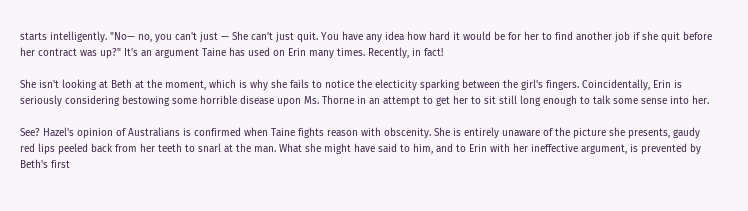starts intelligently. "No— no, you can't just — She can't just quit. You have any idea how hard it would be for her to find another job if she quit before her contract was up?" It's an argument Taine has used on Erin many times. Recently, in fact!

She isn't looking at Beth at the moment, which is why she fails to notice the electicity sparking between the girl's fingers. Coincidentally, Erin is seriously considering bestowing some horrible disease upon Ms. Thorne in an attempt to get her to sit still long enough to talk some sense into her.

See? Hazel's opinion of Australians is confirmed when Taine fights reason with obscenity. She is entirely unaware of the picture she presents, gaudy red lips peeled back from her teeth to snarl at the man. What she might have said to him, and to Erin with her ineffective argument, is prevented by Beth's first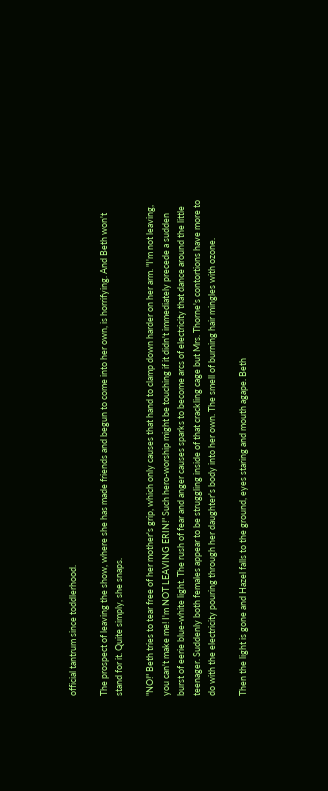official tantrum since toddlerhood.

The prospect of leaving the show, where she has made friends and begun to come into her own, is horrifying. And Beth won't stand for it. Quite simply, she snaps.

"NO!" Beth tries to tear free of her mother's grip, which only causes that hand to clamp down harder on her arm. "I'm not leaving, you can't make me! I'm NOT LEAVING ERIN!" Such hero-worship might be touching if it didn't immediately precede a sudden burst of eerie blue-white light. The rush of fear and anger causes sparks to become arcs of electricity that dance around the little teenager. Suddenly both females appear to be struggling inside of that crackling cage but Mrs. Thorne's contortions have more to do with the electricity pouring through her daughter's body into her own. The smell of burning hair mingles with ozone.

Then the light is gone and Hazel falls to the ground, eyes staring and mouth agape. Beth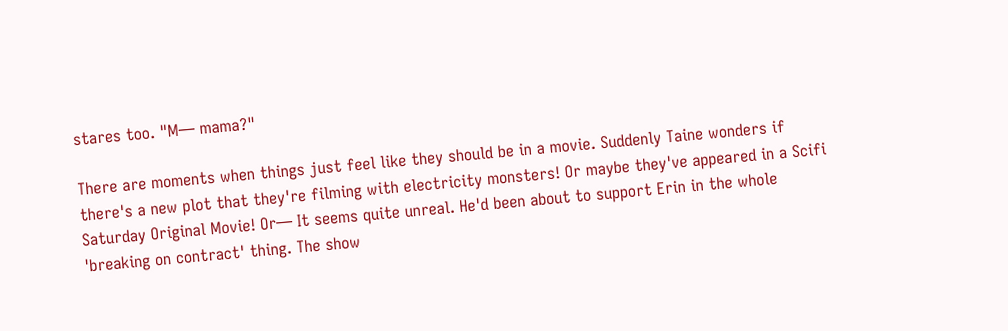stares too. "M— mama?"

There are moments when things just feel like they should be in a movie. Suddenly Taine wonders if there's a new plot that they're filming with electricity monsters! Or maybe they've appeared in a Scifi Saturday Original Movie! Or— It seems quite unreal. He'd been about to support Erin in the whole 'breaking on contract' thing. The show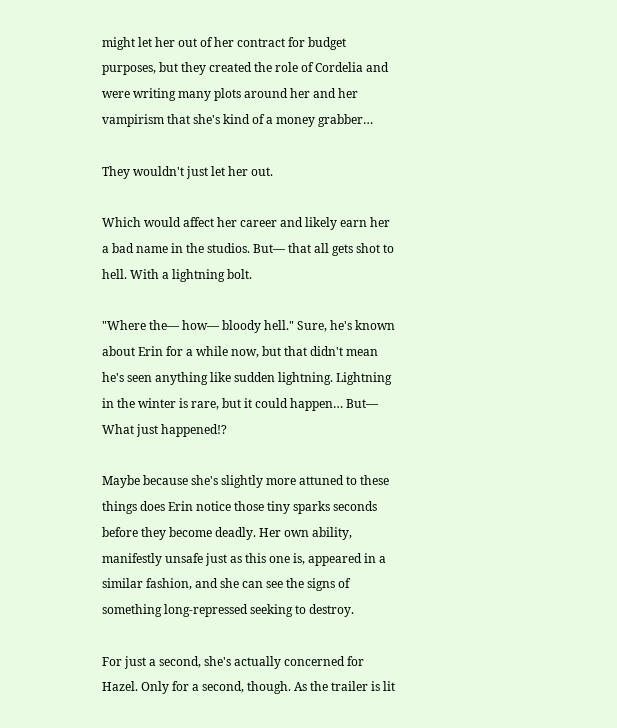might let her out of her contract for budget purposes, but they created the role of Cordelia and were writing many plots around her and her vampirism that she's kind of a money grabber…

They wouldn't just let her out.

Which would affect her career and likely earn her a bad name in the studios. But— that all gets shot to hell. With a lightning bolt.

"Where the— how— bloody hell." Sure, he's known about Erin for a while now, but that didn't mean he's seen anything like sudden lightning. Lightning in the winter is rare, but it could happen… But— What just happened!?

Maybe because she's slightly more attuned to these things does Erin notice those tiny sparks seconds before they become deadly. Her own ability, manifestly unsafe just as this one is, appeared in a similar fashion, and she can see the signs of something long-repressed seeking to destroy.

For just a second, she's actually concerned for Hazel. Only for a second, though. As the trailer is lit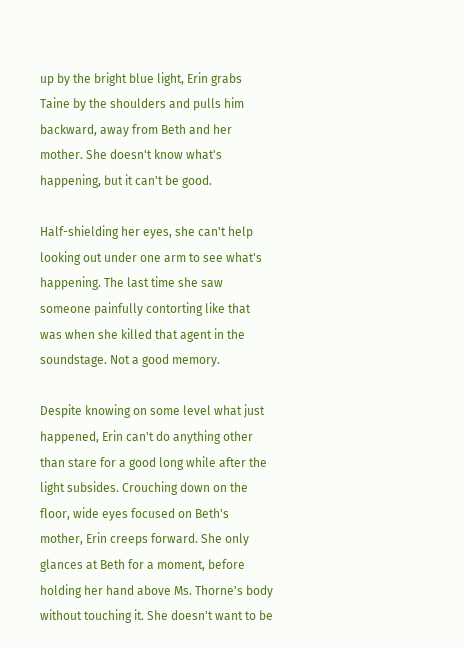up by the bright blue light, Erin grabs Taine by the shoulders and pulls him backward, away from Beth and her mother. She doesn't know what's happening, but it can't be good.

Half-shielding her eyes, she can't help looking out under one arm to see what's happening. The last time she saw someone painfully contorting like that was when she killed that agent in the soundstage. Not a good memory.

Despite knowing on some level what just happened, Erin can't do anything other than stare for a good long while after the light subsides. Crouching down on the floor, wide eyes focused on Beth's mother, Erin creeps forward. She only glances at Beth for a moment, before holding her hand above Ms. Thorne's body without touching it. She doesn't want to be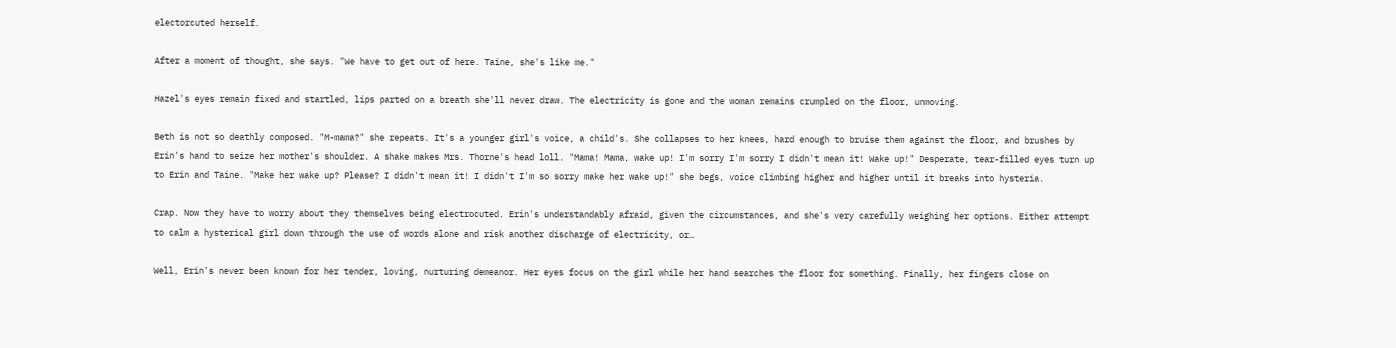electorcuted herself.

After a moment of thought, she says. "We have to get out of here. Taine, she's like me."

Hazel's eyes remain fixed and startled, lips parted on a breath she'll never draw. The electricity is gone and the woman remains crumpled on the floor, unmoving.

Beth is not so deathly composed. "M-mama?" she repeats. It's a younger girl's voice, a child's. She collapses to her knees, hard enough to bruise them against the floor, and brushes by Erin's hand to seize her mother's shoulder. A shake makes Mrs. Thorne's head loll. "Mama! Mama, wake up! I'm sorry I'm sorry I didn't mean it! Wake up!" Desperate, tear-filled eyes turn up to Erin and Taine. "Make her wake up? Please? I didn't mean it! I didn't I'm so sorry make her wake up!" she begs, voice climbing higher and higher until it breaks into hysteria.

Crap. Now they have to worry about they themselves being electrocuted. Erin's understandably afraid, given the circumstances, and she's very carefully weighing her options. Either attempt to calm a hysterical girl down through the use of words alone and risk another discharge of electricity, or…

Well, Erin's never been known for her tender, loving, nurturing demeanor. Her eyes focus on the girl while her hand searches the floor for something. Finally, her fingers close on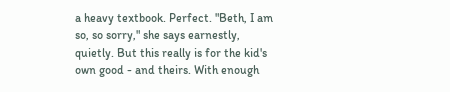a heavy textbook. Perfect. "Beth, I am so, so sorry," she says earnestly, quietly. But this really is for the kid's own good - and theirs. With enough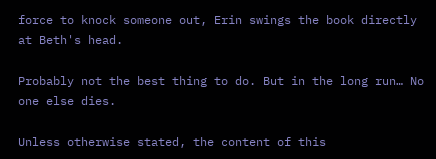force to knock someone out, Erin swings the book directly at Beth's head.

Probably not the best thing to do. But in the long run… No one else dies.

Unless otherwise stated, the content of this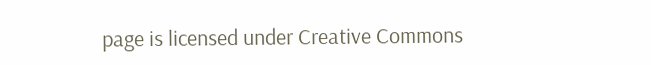page is licensed under Creative Commons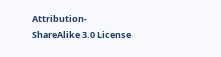Attribution-ShareAlike 3.0 License